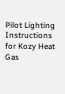Pilot Lighting Instructions for Kozy Heat Gas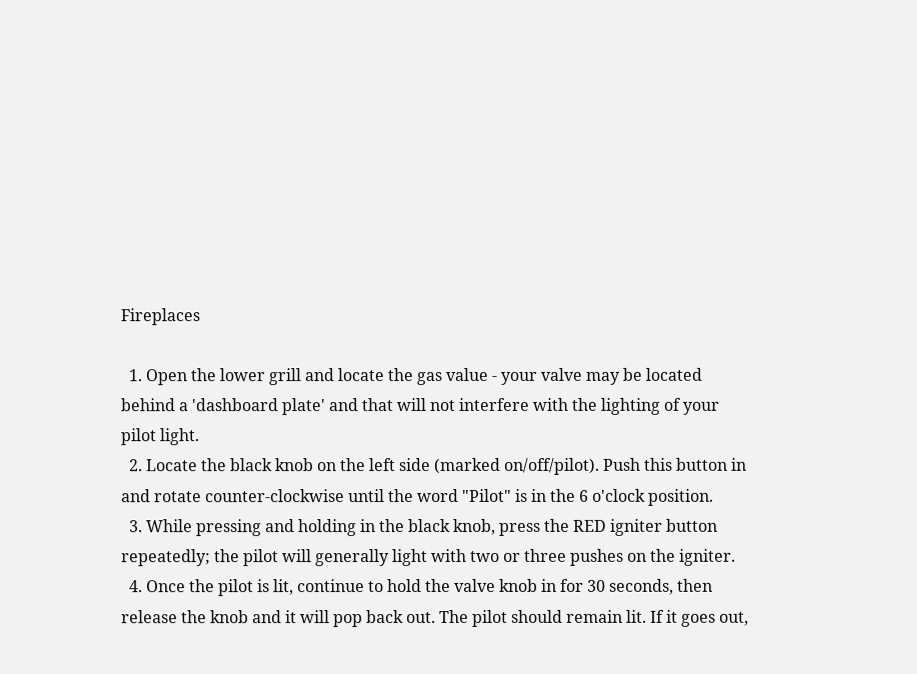Fireplaces

  1. Open the lower grill and locate the gas value - your valve may be located behind a 'dashboard plate' and that will not interfere with the lighting of your pilot light.
  2. Locate the black knob on the left side (marked on/off/pilot). Push this button in and rotate counter-clockwise until the word "Pilot" is in the 6 o'clock position.
  3. While pressing and holding in the black knob, press the RED igniter button repeatedly; the pilot will generally light with two or three pushes on the igniter.
  4. Once the pilot is lit, continue to hold the valve knob in for 30 seconds, then release the knob and it will pop back out. The pilot should remain lit. If it goes out,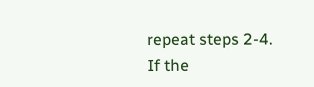repeat steps 2-4. If the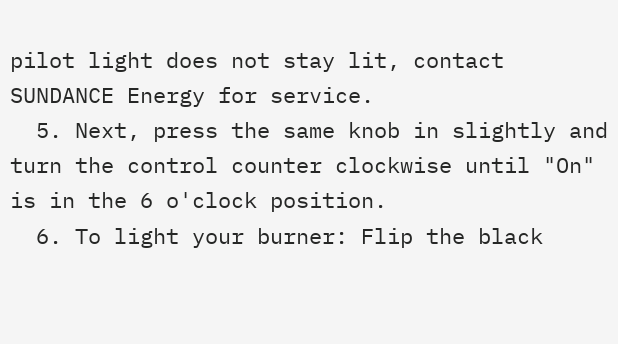pilot light does not stay lit, contact SUNDANCE Energy for service.
  5. Next, press the same knob in slightly and turn the control counter clockwise until "On" is in the 6 o'clock position.
  6. To light your burner: Flip the black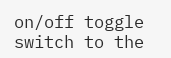on/off toggle switch to the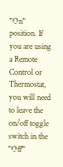"On" position. If you are using a Remote Control or Thermostat, you will need to leave the on/off toggle switch in the "Off'"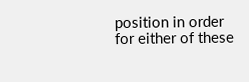position in order for either of these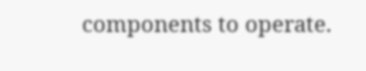components to operate.